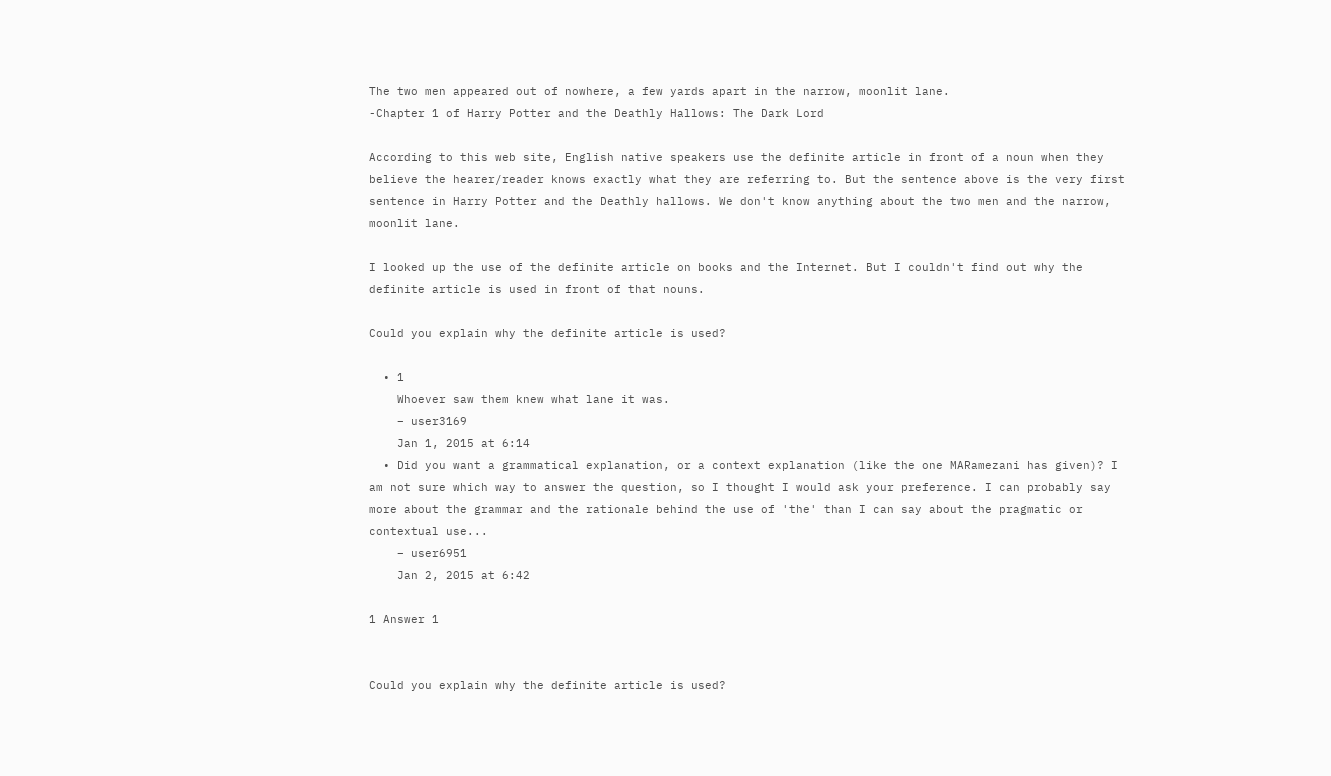The two men appeared out of nowhere, a few yards apart in the narrow, moonlit lane.
-Chapter 1 of Harry Potter and the Deathly Hallows: The Dark Lord

According to this web site, English native speakers use the definite article in front of a noun when they believe the hearer/reader knows exactly what they are referring to. But the sentence above is the very first sentence in Harry Potter and the Deathly hallows. We don't know anything about the two men and the narrow, moonlit lane.

I looked up the use of the definite article on books and the Internet. But I couldn't find out why the definite article is used in front of that nouns.

Could you explain why the definite article is used?

  • 1
    Whoever saw them knew what lane it was.
    – user3169
    Jan 1, 2015 at 6:14
  • Did you want a grammatical explanation, or a context explanation (like the one MARamezani has given)? I am not sure which way to answer the question, so I thought I would ask your preference. I can probably say more about the grammar and the rationale behind the use of 'the' than I can say about the pragmatic or contextual use...
    – user6951
    Jan 2, 2015 at 6:42

1 Answer 1


Could you explain why the definite article is used?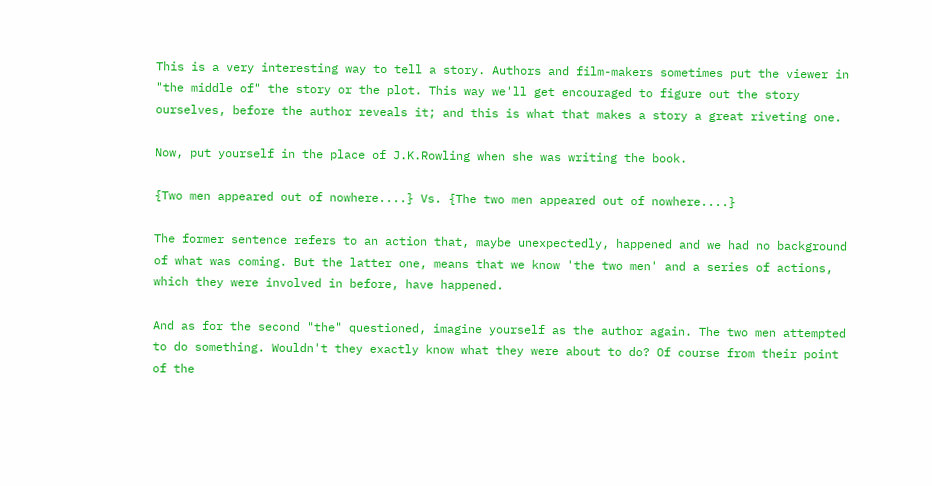This is a very interesting way to tell a story. Authors and film-makers sometimes put the viewer in "the middle of" the story or the plot. This way we'll get encouraged to figure out the story ourselves, before the author reveals it; and this is what that makes a story a great riveting one.

Now, put yourself in the place of J.K.Rowling when she was writing the book.

{Two men appeared out of nowhere....} Vs. {The two men appeared out of nowhere....}

The former sentence refers to an action that, maybe unexpectedly, happened and we had no background of what was coming. But the latter one, means that we know 'the two men' and a series of actions, which they were involved in before, have happened.

And as for the second "the" questioned, imagine yourself as the author again. The two men attempted to do something. Wouldn't they exactly know what they were about to do? Of course from their point of the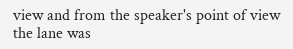view and from the speaker's point of view the lane was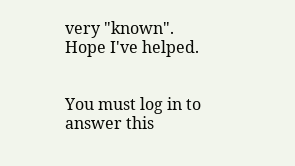very "known". Hope I've helped.


You must log in to answer this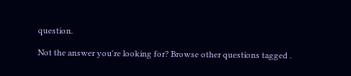question.

Not the answer you're looking for? Browse other questions tagged .